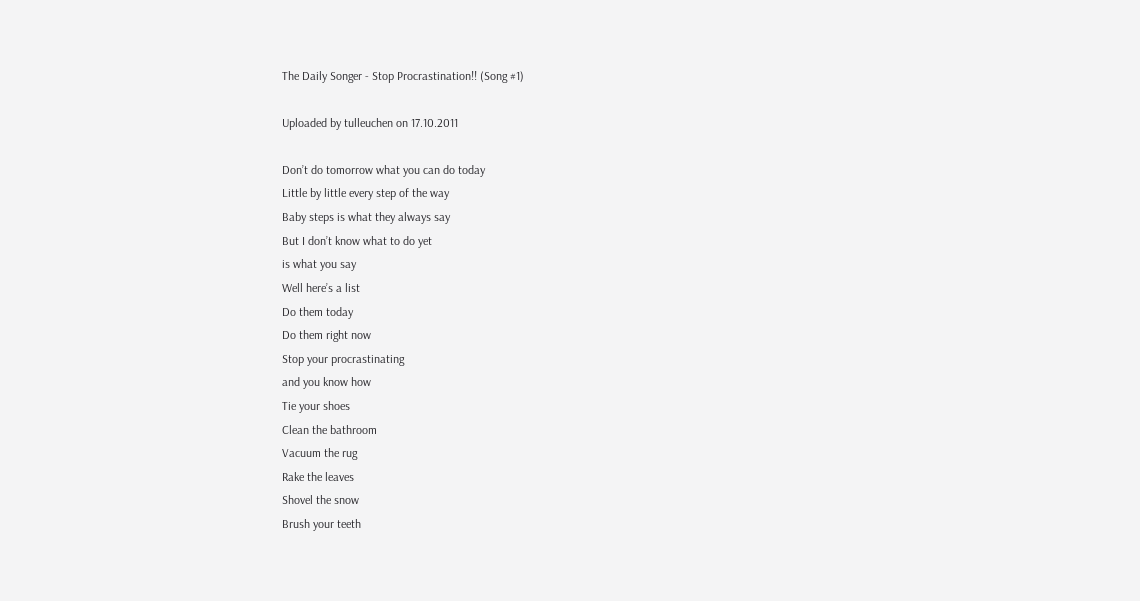The Daily Songer - Stop Procrastination!! (Song #1)

Uploaded by tulleuchen on 17.10.2011

Don’t do tomorrow what you can do today
Little by little every step of the way
Baby steps is what they always say
But I don’t know what to do yet
is what you say
Well here’s a list
Do them today
Do them right now
Stop your procrastinating
and you know how
Tie your shoes
Clean the bathroom
Vacuum the rug
Rake the leaves
Shovel the snow
Brush your teeth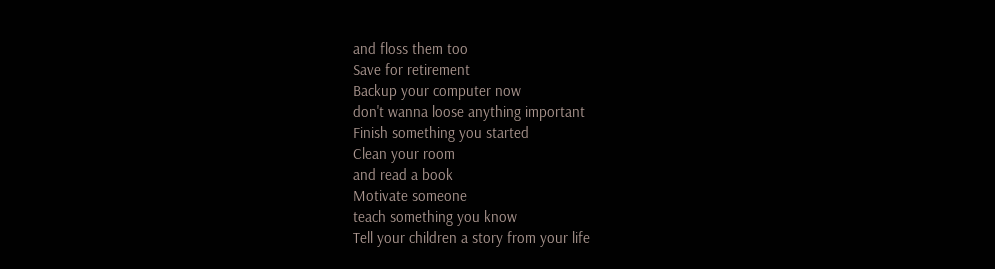and floss them too
Save for retirement
Backup your computer now
don't wanna loose anything important
Finish something you started
Clean your room
and read a book
Motivate someone
teach something you know
Tell your children a story from your life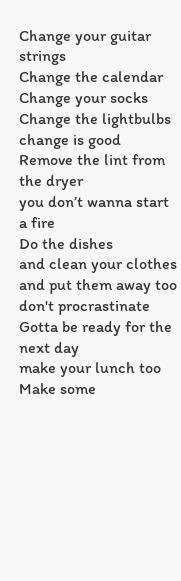Change your guitar strings
Change the calendar
Change your socks
Change the lightbulbs
change is good
Remove the lint from the dryer
you don’t wanna start a fire
Do the dishes
and clean your clothes
and put them away too
don't procrastinate
Gotta be ready for the next day
make your lunch too
Make some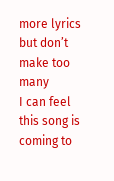more lyrics
but don’t make too many
I can feel this song is coming to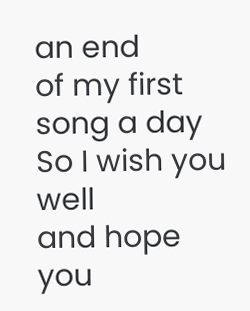an end
of my first song a day
So I wish you well
and hope you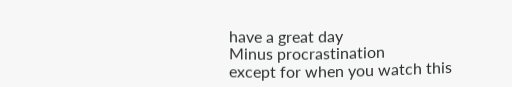have a great day
Minus procrastination
except for when you watch this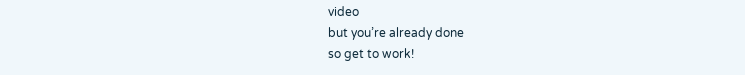video
but you’re already done
so get to work!